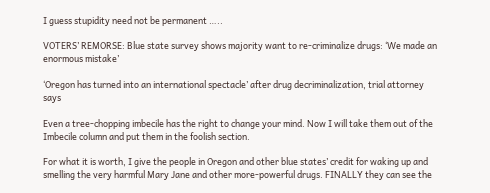I guess stupidity need not be permanent …..

VOTERS’ REMORSE: Blue state survey shows majority want to re-criminalize drugs: ‘We made an enormous mistake’

‘Oregon has turned into an international spectacle’ after drug decriminalization, trial attorney says

Even a tree-chopping imbecile has the right to change your mind. Now I will take them out of the Imbecile column and put them in the foolish section.

For what it is worth, I give the people in Oregon and other blue states’ credit for waking up and smelling the very harmful Mary Jane and other more-powerful drugs. FINALLY they can see the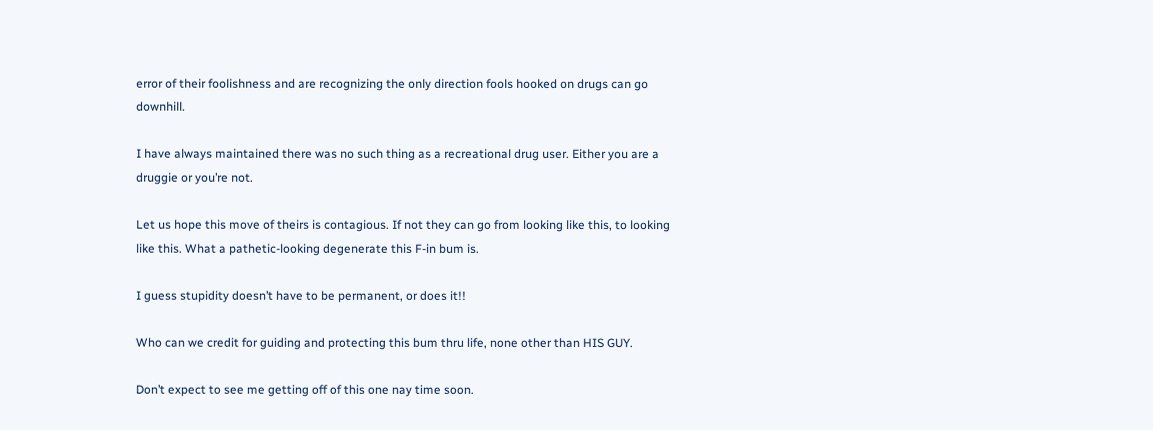error of their foolishness and are recognizing the only direction fools hooked on drugs can go downhill.

I have always maintained there was no such thing as a recreational drug user. Either you are a druggie or you’re not.

Let us hope this move of theirs is contagious. If not they can go from looking like this, to looking like this. What a pathetic-looking degenerate this F-in bum is.

I guess stupidity doesn’t have to be permanent, or does it!!

Who can we credit for guiding and protecting this bum thru life, none other than HIS GUY.

Don’t expect to see me getting off of this one nay time soon.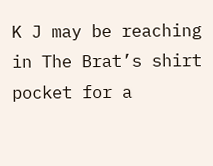K J may be reaching in The Brat’s shirt pocket for a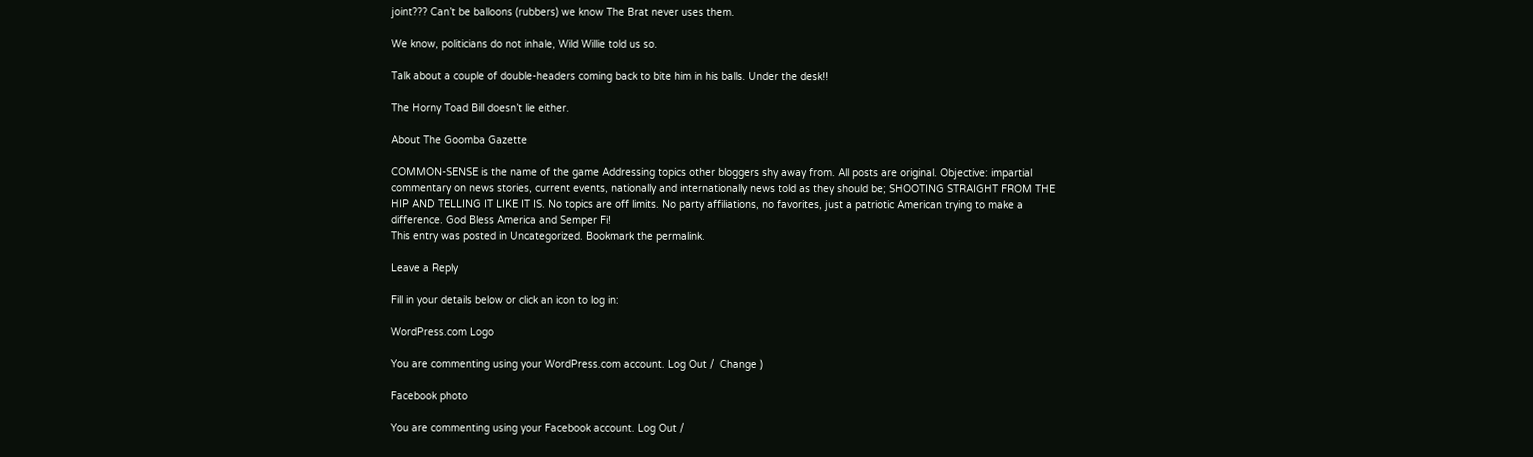joint??? Can’t be balloons (rubbers) we know The Brat never uses them.

We know, politicians do not inhale, Wild Willie told us so.

Talk about a couple of double-headers coming back to bite him in his balls. Under the desk!!

The Horny Toad Bill doesn’t lie either.

About The Goomba Gazette

COMMON-SENSE is the name of the game Addressing topics other bloggers shy away from. All posts are original. Objective: impartial commentary on news stories, current events, nationally and internationally news told as they should be; SHOOTING STRAIGHT FROM THE HIP AND TELLING IT LIKE IT IS. No topics are off limits. No party affiliations, no favorites, just a patriotic American trying to make a difference. God Bless America and Semper Fi!
This entry was posted in Uncategorized. Bookmark the permalink.

Leave a Reply

Fill in your details below or click an icon to log in:

WordPress.com Logo

You are commenting using your WordPress.com account. Log Out /  Change )

Facebook photo

You are commenting using your Facebook account. Log Out /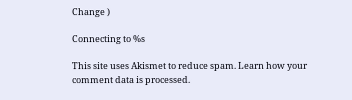Change )

Connecting to %s

This site uses Akismet to reduce spam. Learn how your comment data is processed.